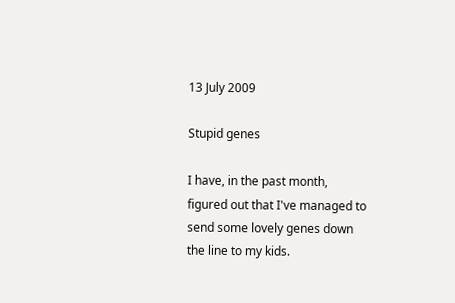13 July 2009

Stupid genes

I have, in the past month, figured out that I've managed to send some lovely genes down the line to my kids.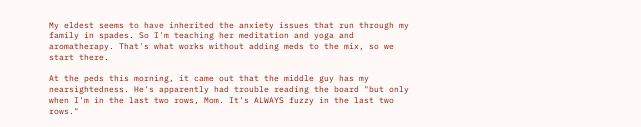My eldest seems to have inherited the anxiety issues that run through my family in spades. So I'm teaching her meditation and yoga and aromatherapy. That's what works without adding meds to the mix, so we start there.

At the peds this morning, it came out that the middle guy has my nearsightedness. He's apparently had trouble reading the board "but only when I'm in the last two rows, Mom. It's ALWAYS fuzzy in the last two rows."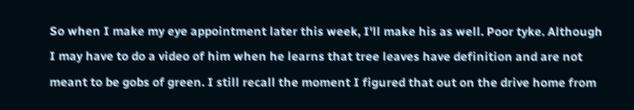So when I make my eye appointment later this week, I'll make his as well. Poor tyke. Although I may have to do a video of him when he learns that tree leaves have definition and are not meant to be gobs of green. I still recall the moment I figured that out on the drive home from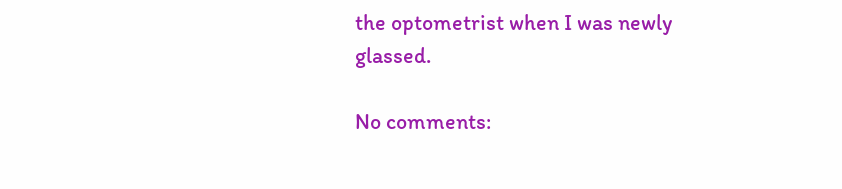the optometrist when I was newly glassed.

No comments: